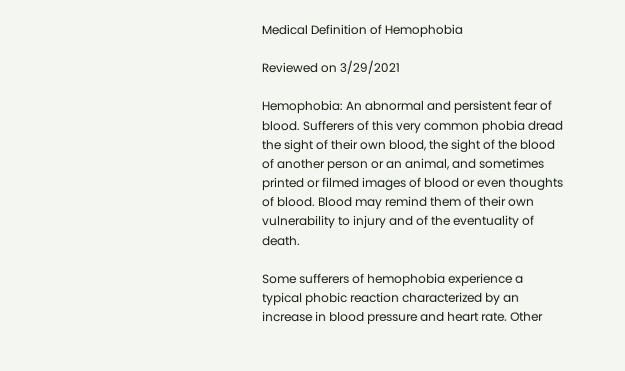Medical Definition of Hemophobia

Reviewed on 3/29/2021

Hemophobia: An abnormal and persistent fear of blood. Sufferers of this very common phobia dread the sight of their own blood, the sight of the blood of another person or an animal, and sometimes printed or filmed images of blood or even thoughts of blood. Blood may remind them of their own vulnerability to injury and of the eventuality of death.

Some sufferers of hemophobia experience a typical phobic reaction characterized by an increase in blood pressure and heart rate. Other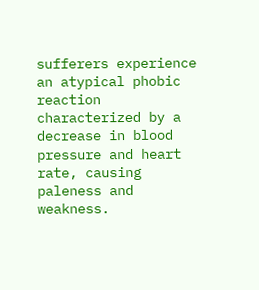sufferers experience an atypical phobic reaction characterized by a decrease in blood pressure and heart rate, causing paleness and weakness.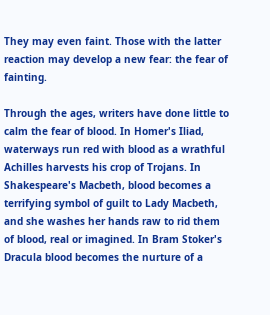They may even faint. Those with the latter reaction may develop a new fear: the fear of fainting.

Through the ages, writers have done little to calm the fear of blood. In Homer's Iliad, waterways run red with blood as a wrathful Achilles harvests his crop of Trojans. In Shakespeare's Macbeth, blood becomes a terrifying symbol of guilt to Lady Macbeth, and she washes her hands raw to rid them of blood, real or imagined. In Bram Stoker's Dracula blood becomes the nurture of a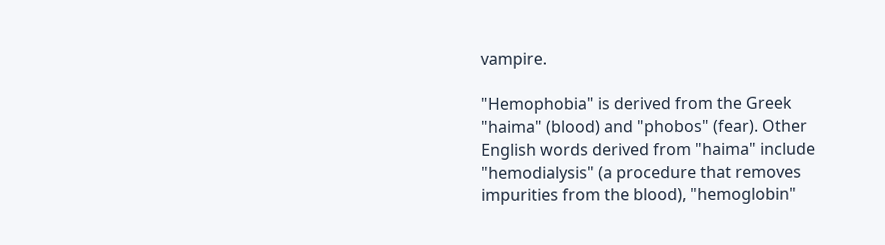vampire.

"Hemophobia" is derived from the Greek "haima" (blood) and "phobos" (fear). Other English words derived from "haima" include "hemodialysis" (a procedure that removes impurities from the blood), "hemoglobin"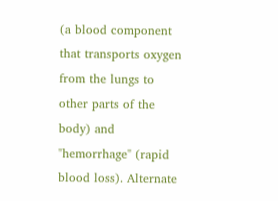(a blood component that transports oxygen from the lungs to other parts of the body) and "hemorrhage" (rapid blood loss). Alternate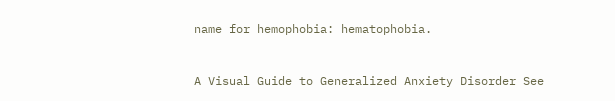name for hemophobia: hematophobia.



A Visual Guide to Generalized Anxiety Disorder See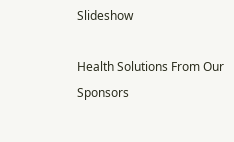Slideshow

Health Solutions From Our Sponsors